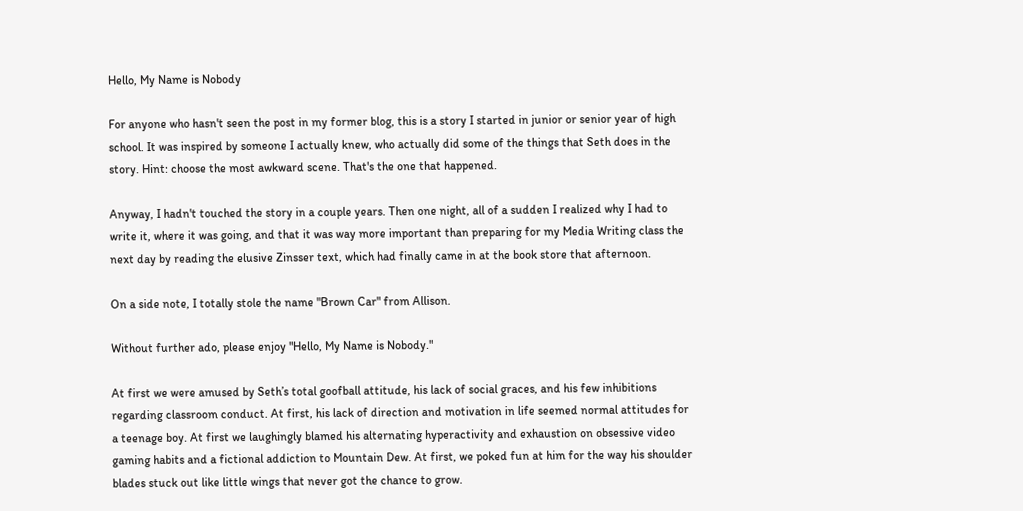Hello, My Name is Nobody

For anyone who hasn't seen the post in my former blog, this is a story I started in junior or senior year of high school. It was inspired by someone I actually knew, who actually did some of the things that Seth does in the story. Hint: choose the most awkward scene. That's the one that happened.

Anyway, I hadn't touched the story in a couple years. Then one night, all of a sudden I realized why I had to write it, where it was going, and that it was way more important than preparing for my Media Writing class the next day by reading the elusive Zinsser text, which had finally came in at the book store that afternoon.

On a side note, I totally stole the name "Brown Car" from Allison.

Without further ado, please enjoy "Hello, My Name is Nobody."

At first we were amused by Seth’s total goofball attitude, his lack of social graces, and his few inhibitions regarding classroom conduct. At first, his lack of direction and motivation in life seemed normal attitudes for a teenage boy. At first we laughingly blamed his alternating hyperactivity and exhaustion on obsessive video gaming habits and a fictional addiction to Mountain Dew. At first, we poked fun at him for the way his shoulder blades stuck out like little wings that never got the chance to grow.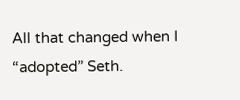All that changed when I “adopted” Seth.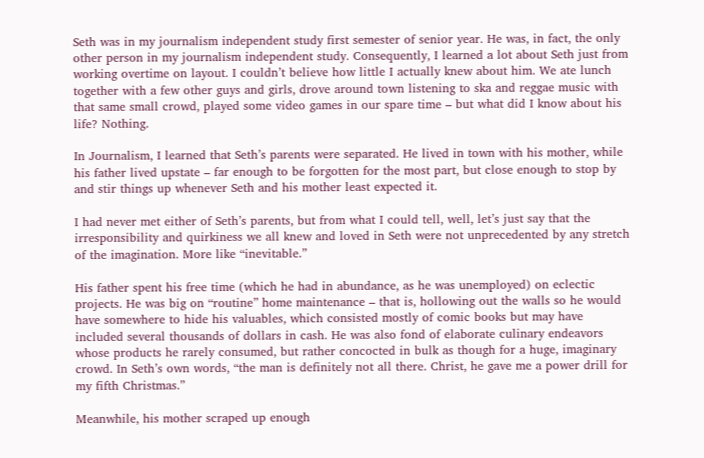Seth was in my journalism independent study first semester of senior year. He was, in fact, the only other person in my journalism independent study. Consequently, I learned a lot about Seth just from working overtime on layout. I couldn’t believe how little I actually knew about him. We ate lunch together with a few other guys and girls, drove around town listening to ska and reggae music with that same small crowd, played some video games in our spare time – but what did I know about his life? Nothing.

In Journalism, I learned that Seth’s parents were separated. He lived in town with his mother, while his father lived upstate – far enough to be forgotten for the most part, but close enough to stop by and stir things up whenever Seth and his mother least expected it.

I had never met either of Seth’s parents, but from what I could tell, well, let’s just say that the irresponsibility and quirkiness we all knew and loved in Seth were not unprecedented by any stretch of the imagination. More like “inevitable.”

His father spent his free time (which he had in abundance, as he was unemployed) on eclectic projects. He was big on “routine” home maintenance – that is, hollowing out the walls so he would have somewhere to hide his valuables, which consisted mostly of comic books but may have included several thousands of dollars in cash. He was also fond of elaborate culinary endeavors whose products he rarely consumed, but rather concocted in bulk as though for a huge, imaginary crowd. In Seth’s own words, “the man is definitely not all there. Christ, he gave me a power drill for my fifth Christmas.”

Meanwhile, his mother scraped up enough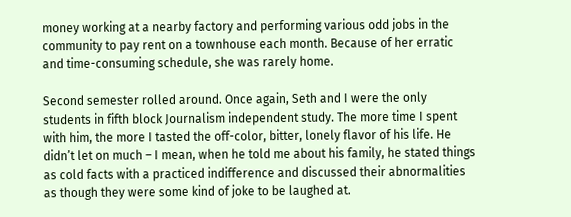money working at a nearby factory and performing various odd jobs in the community to pay rent on a townhouse each month. Because of her erratic and time-consuming schedule, she was rarely home.

Second semester rolled around. Once again, Seth and I were the only students in fifth block Journalism independent study. The more time I spent with him, the more I tasted the off-color, bitter, lonely flavor of his life. He didn’t let on much – I mean, when he told me about his family, he stated things as cold facts with a practiced indifference and discussed their abnormalities as though they were some kind of joke to be laughed at.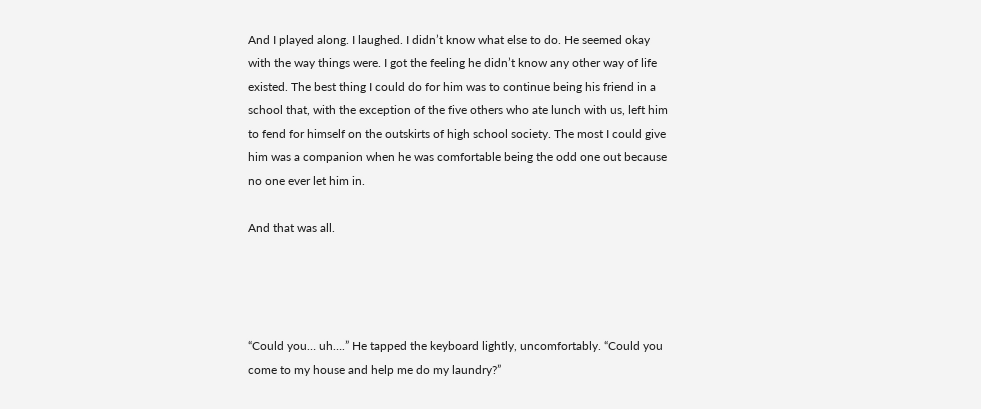And I played along. I laughed. I didn’t know what else to do. He seemed okay with the way things were. I got the feeling he didn’t know any other way of life existed. The best thing I could do for him was to continue being his friend in a school that, with the exception of the five others who ate lunch with us, left him to fend for himself on the outskirts of high school society. The most I could give him was a companion when he was comfortable being the odd one out because no one ever let him in.

And that was all.




“Could you… uh….” He tapped the keyboard lightly, uncomfortably. “Could you come to my house and help me do my laundry?”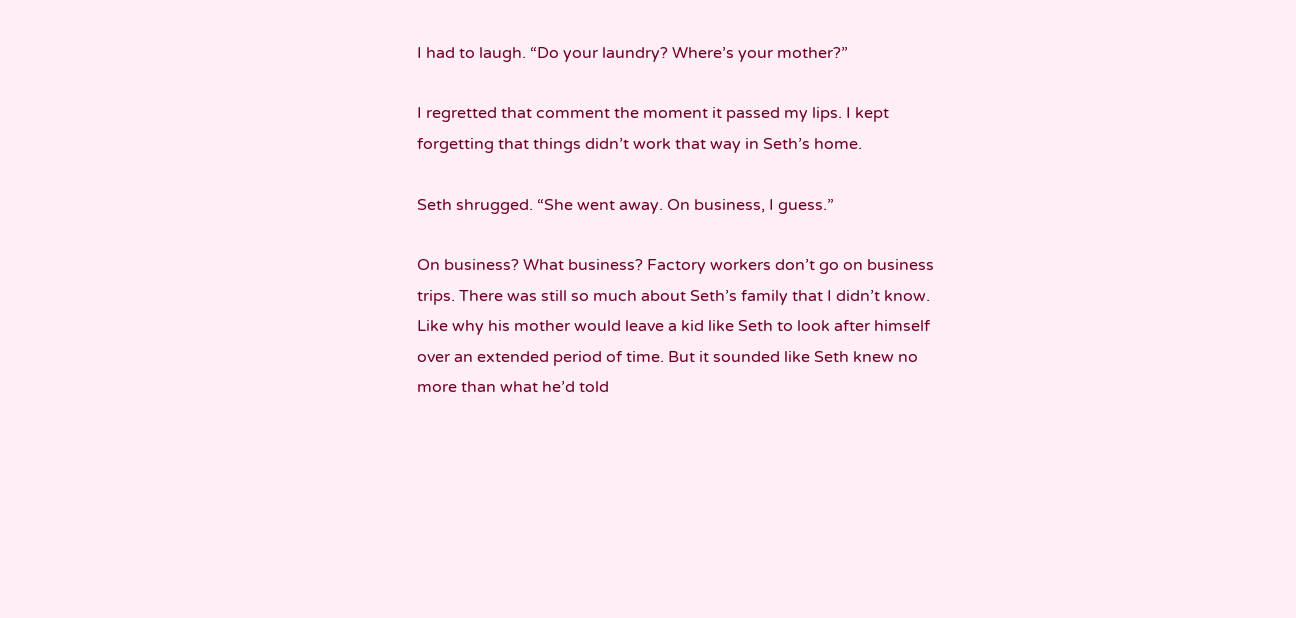I had to laugh. “Do your laundry? Where’s your mother?”

I regretted that comment the moment it passed my lips. I kept forgetting that things didn’t work that way in Seth’s home.

Seth shrugged. “She went away. On business, I guess.”

On business? What business? Factory workers don’t go on business trips. There was still so much about Seth’s family that I didn’t know. Like why his mother would leave a kid like Seth to look after himself over an extended period of time. But it sounded like Seth knew no more than what he’d told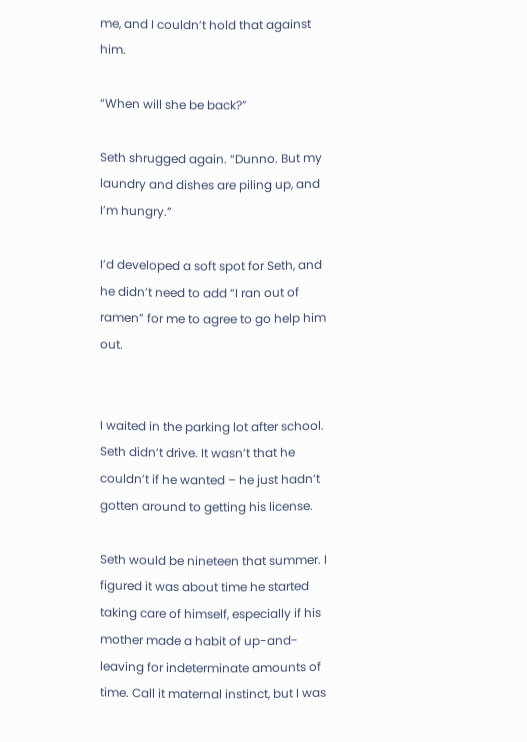me, and I couldn’t hold that against him.

“When will she be back?”

Seth shrugged again. “Dunno. But my laundry and dishes are piling up, and I’m hungry.”

I’d developed a soft spot for Seth, and he didn’t need to add “I ran out of ramen” for me to agree to go help him out.


I waited in the parking lot after school. Seth didn’t drive. It wasn’t that he couldn’t if he wanted – he just hadn’t gotten around to getting his license.

Seth would be nineteen that summer. I figured it was about time he started taking care of himself, especially if his mother made a habit of up-and-leaving for indeterminate amounts of time. Call it maternal instinct, but I was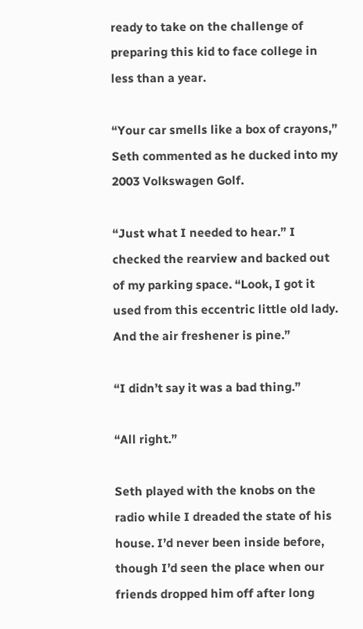ready to take on the challenge of preparing this kid to face college in less than a year.

“Your car smells like a box of crayons,” Seth commented as he ducked into my 2003 Volkswagen Golf.

“Just what I needed to hear.” I checked the rearview and backed out of my parking space. “Look, I got it used from this eccentric little old lady. And the air freshener is pine.”

“I didn’t say it was a bad thing.”

“All right.”

Seth played with the knobs on the radio while I dreaded the state of his house. I’d never been inside before, though I’d seen the place when our friends dropped him off after long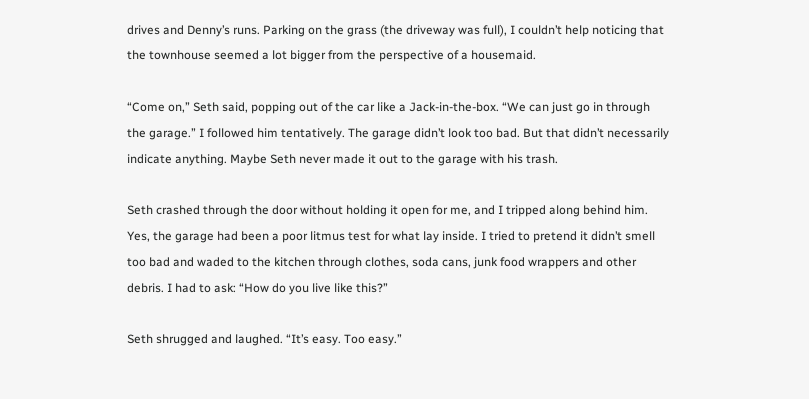drives and Denny’s runs. Parking on the grass (the driveway was full), I couldn’t help noticing that the townhouse seemed a lot bigger from the perspective of a housemaid.

“Come on,” Seth said, popping out of the car like a Jack-in-the-box. “We can just go in through the garage.” I followed him tentatively. The garage didn’t look too bad. But that didn’t necessarily indicate anything. Maybe Seth never made it out to the garage with his trash.

Seth crashed through the door without holding it open for me, and I tripped along behind him. Yes, the garage had been a poor litmus test for what lay inside. I tried to pretend it didn’t smell too bad and waded to the kitchen through clothes, soda cans, junk food wrappers and other debris. I had to ask: “How do you live like this?”

Seth shrugged and laughed. “It’s easy. Too easy.”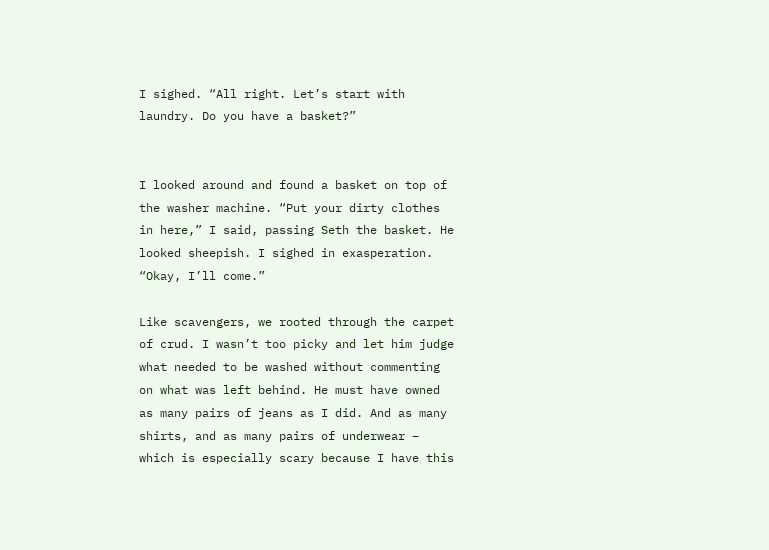I sighed. “All right. Let’s start with laundry. Do you have a basket?”


I looked around and found a basket on top of the washer machine. “Put your dirty clothes in here,” I said, passing Seth the basket. He looked sheepish. I sighed in exasperation. “Okay, I’ll come.”

Like scavengers, we rooted through the carpet of crud. I wasn’t too picky and let him judge what needed to be washed without commenting on what was left behind. He must have owned as many pairs of jeans as I did. And as many shirts, and as many pairs of underwear – which is especially scary because I have this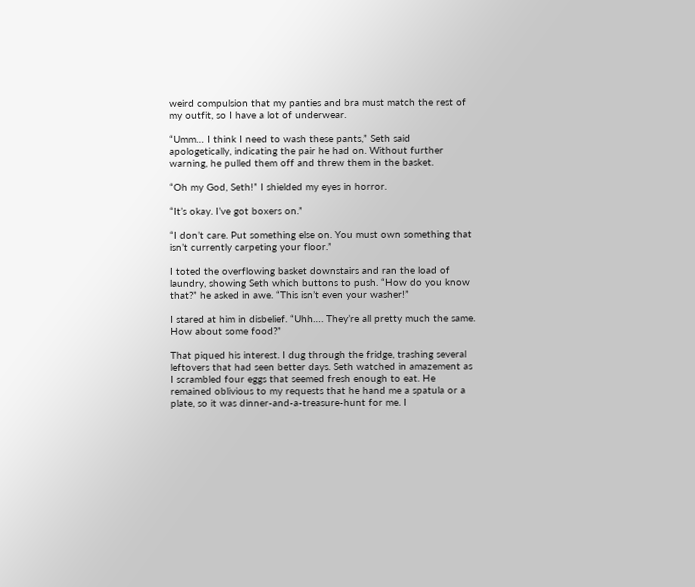weird compulsion that my panties and bra must match the rest of my outfit, so I have a lot of underwear.

“Umm… I think I need to wash these pants,” Seth said apologetically, indicating the pair he had on. Without further warning, he pulled them off and threw them in the basket.

“Oh my God, Seth!” I shielded my eyes in horror.

“It’s okay. I’ve got boxers on.”

“I don’t care. Put something else on. You must own something that isn’t currently carpeting your floor.”

I toted the overflowing basket downstairs and ran the load of laundry, showing Seth which buttons to push. “How do you know that?” he asked in awe. “This isn’t even your washer!”

I stared at him in disbelief. “Uhh…. They’re all pretty much the same. How about some food?”

That piqued his interest. I dug through the fridge, trashing several leftovers that had seen better days. Seth watched in amazement as I scrambled four eggs that seemed fresh enough to eat. He remained oblivious to my requests that he hand me a spatula or a plate, so it was dinner-and-a-treasure-hunt for me. I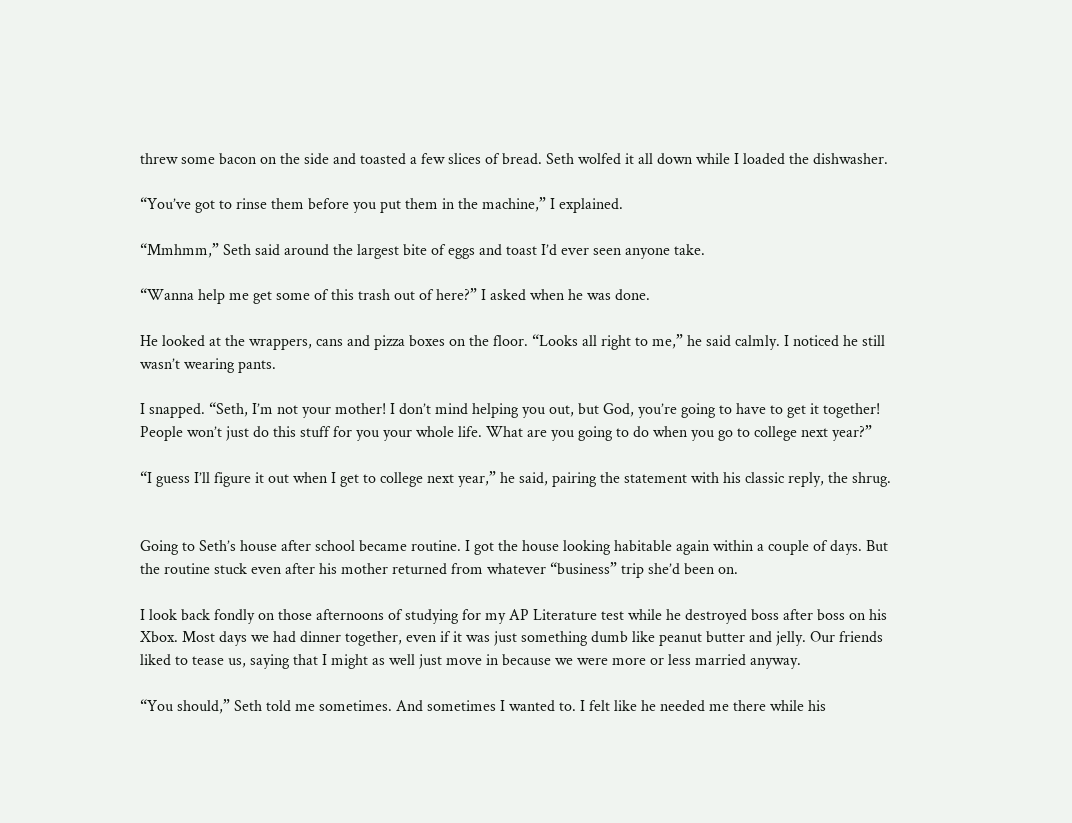threw some bacon on the side and toasted a few slices of bread. Seth wolfed it all down while I loaded the dishwasher.

“You’ve got to rinse them before you put them in the machine,” I explained.

“Mmhmm,” Seth said around the largest bite of eggs and toast I’d ever seen anyone take.

“Wanna help me get some of this trash out of here?” I asked when he was done.

He looked at the wrappers, cans and pizza boxes on the floor. “Looks all right to me,” he said calmly. I noticed he still wasn’t wearing pants.

I snapped. “Seth, I’m not your mother! I don’t mind helping you out, but God, you’re going to have to get it together! People won’t just do this stuff for you your whole life. What are you going to do when you go to college next year?”

“I guess I’ll figure it out when I get to college next year,” he said, pairing the statement with his classic reply, the shrug.


Going to Seth’s house after school became routine. I got the house looking habitable again within a couple of days. But the routine stuck even after his mother returned from whatever “business” trip she’d been on.

I look back fondly on those afternoons of studying for my AP Literature test while he destroyed boss after boss on his Xbox. Most days we had dinner together, even if it was just something dumb like peanut butter and jelly. Our friends liked to tease us, saying that I might as well just move in because we were more or less married anyway.

“You should,” Seth told me sometimes. And sometimes I wanted to. I felt like he needed me there while his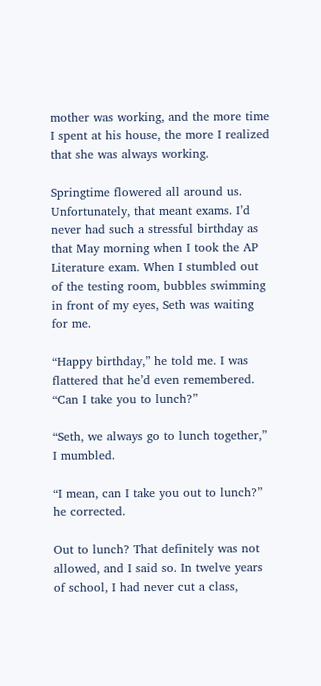mother was working, and the more time I spent at his house, the more I realized that she was always working.

Springtime flowered all around us. Unfortunately, that meant exams. I’d never had such a stressful birthday as that May morning when I took the AP Literature exam. When I stumbled out of the testing room, bubbles swimming in front of my eyes, Seth was waiting for me.

“Happy birthday,” he told me. I was flattered that he’d even remembered. “Can I take you to lunch?”

“Seth, we always go to lunch together,” I mumbled.

“I mean, can I take you out to lunch?” he corrected.

Out to lunch? That definitely was not allowed, and I said so. In twelve years of school, I had never cut a class,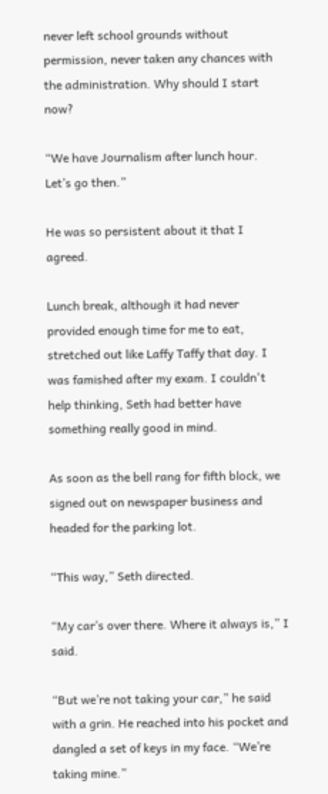never left school grounds without permission, never taken any chances with the administration. Why should I start now?

“We have Journalism after lunch hour. Let’s go then.”

He was so persistent about it that I agreed.

Lunch break, although it had never provided enough time for me to eat, stretched out like Laffy Taffy that day. I was famished after my exam. I couldn't help thinking, Seth had better have something really good in mind.

As soon as the bell rang for fifth block, we signed out on newspaper business and headed for the parking lot.

“This way,” Seth directed.

“My car’s over there. Where it always is,” I said.

“But we’re not taking your car,” he said with a grin. He reached into his pocket and dangled a set of keys in my face. “We’re taking mine.”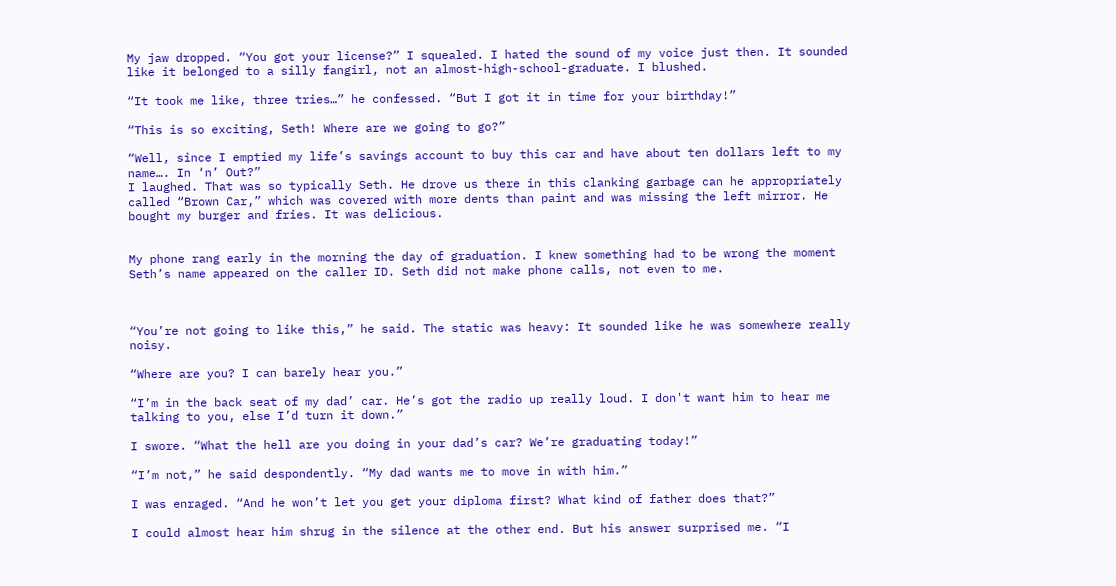My jaw dropped. “You got your license?” I squealed. I hated the sound of my voice just then. It sounded like it belonged to a silly fangirl, not an almost-high-school-graduate. I blushed.

“It took me like, three tries…” he confessed. “But I got it in time for your birthday!”

“This is so exciting, Seth! Where are we going to go?”

“Well, since I emptied my life’s savings account to buy this car and have about ten dollars left to my name…. In ‘n’ Out?”
I laughed. That was so typically Seth. He drove us there in this clanking garbage can he appropriately called “Brown Car,” which was covered with more dents than paint and was missing the left mirror. He bought my burger and fries. It was delicious.


My phone rang early in the morning the day of graduation. I knew something had to be wrong the moment Seth’s name appeared on the caller ID. Seth did not make phone calls, not even to me.



“You’re not going to like this,” he said. The static was heavy: It sounded like he was somewhere really noisy.

“Where are you? I can barely hear you.”

“I’m in the back seat of my dad’ car. He’s got the radio up really loud. I don't want him to hear me talking to you, else I’d turn it down.”

I swore. “What the hell are you doing in your dad’s car? We’re graduating today!”

“I’m not,” he said despondently. “My dad wants me to move in with him.”

I was enraged. “And he won’t let you get your diploma first? What kind of father does that?”

I could almost hear him shrug in the silence at the other end. But his answer surprised me. “I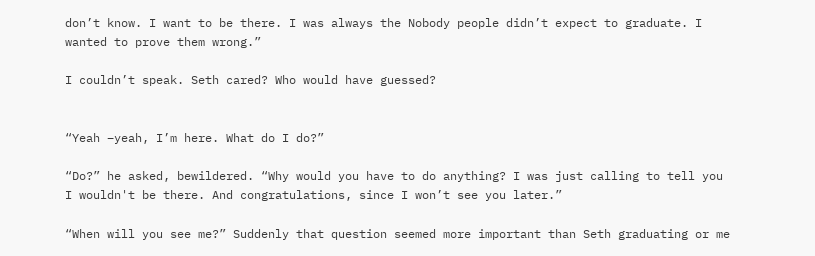don’t know. I want to be there. I was always the Nobody people didn’t expect to graduate. I wanted to prove them wrong.”

I couldn’t speak. Seth cared? Who would have guessed?


“Yeah –yeah, I’m here. What do I do?”

“Do?” he asked, bewildered. “Why would you have to do anything? I was just calling to tell you I wouldn't be there. And congratulations, since I won’t see you later.”

“When will you see me?” Suddenly that question seemed more important than Seth graduating or me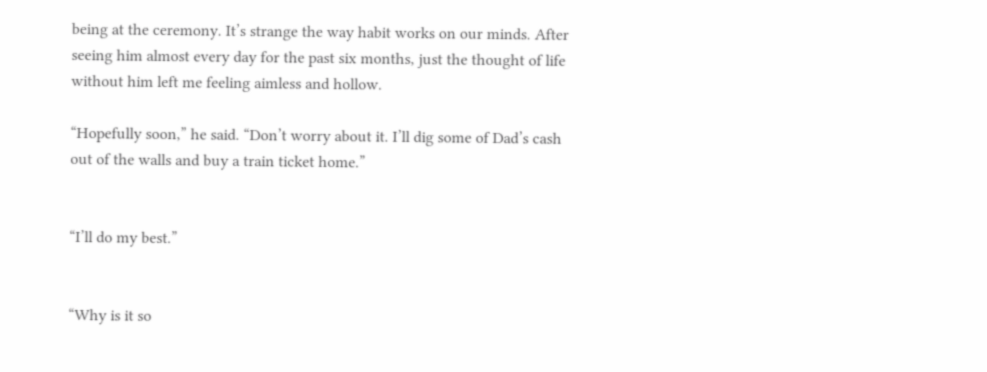being at the ceremony. It’s strange the way habit works on our minds. After seeing him almost every day for the past six months, just the thought of life without him left me feeling aimless and hollow.

“Hopefully soon,” he said. “Don’t worry about it. I’ll dig some of Dad’s cash out of the walls and buy a train ticket home.”


“I’ll do my best.”


“Why is it so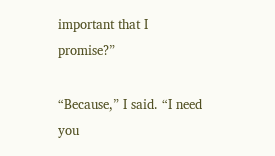important that I promise?”

“Because,” I said. “I need you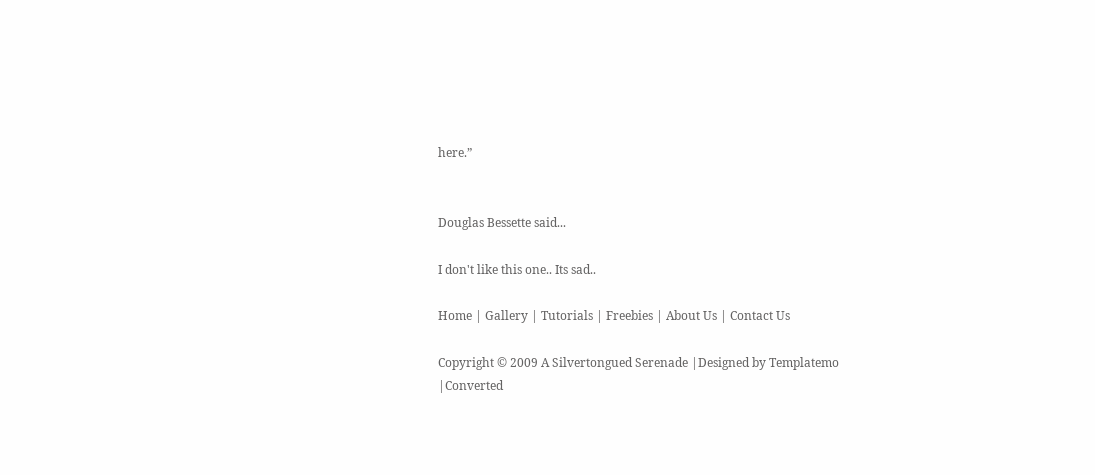here.”


Douglas Bessette said...

I don't like this one.. Its sad..

Home | Gallery | Tutorials | Freebies | About Us | Contact Us

Copyright © 2009 A Silvertongued Serenade |Designed by Templatemo |Converted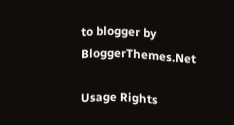to blogger by BloggerThemes.Net

Usage Rights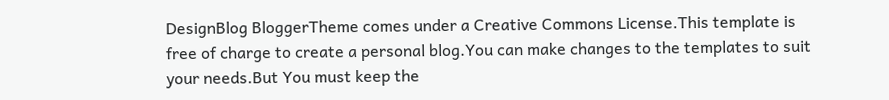DesignBlog BloggerTheme comes under a Creative Commons License.This template is free of charge to create a personal blog.You can make changes to the templates to suit your needs.But You must keep the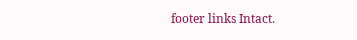footer links Intact.